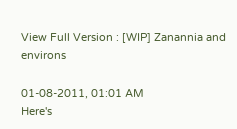View Full Version : [WIP] Zanannia and environs

01-08-2011, 01:01 AM
Here's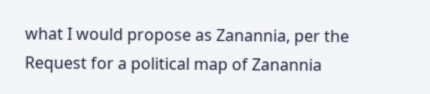what I would propose as Zanannia, per the Request for a political map of Zanannia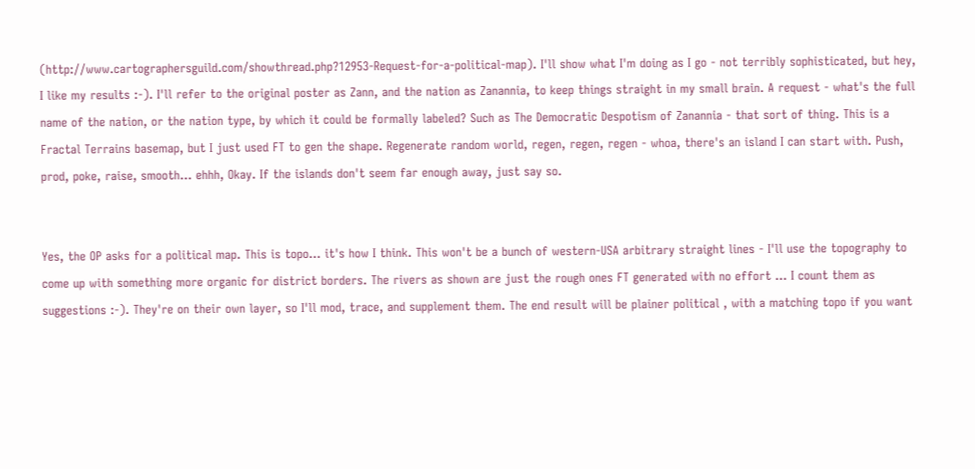(http://www.cartographersguild.com/showthread.php?12953-Request-for-a-political-map). I'll show what I'm doing as I go - not terribly sophisticated, but hey, I like my results :-). I'll refer to the original poster as Zann, and the nation as Zanannia, to keep things straight in my small brain. A request - what's the full name of the nation, or the nation type, by which it could be formally labeled? Such as The Democratic Despotism of Zanannia - that sort of thing. This is a Fractal Terrains basemap, but I just used FT to gen the shape. Regenerate random world, regen, regen, regen - whoa, there's an island I can start with. Push, prod, poke, raise, smooth... ehhh, Okay. If the islands don't seem far enough away, just say so.


Yes, the OP asks for a political map. This is topo... it's how I think. This won't be a bunch of western-USA arbitrary straight lines - I'll use the topography to come up with something more organic for district borders. The rivers as shown are just the rough ones FT generated with no effort ... I count them as suggestions :-). They're on their own layer, so I'll mod, trace, and supplement them. The end result will be plainer political , with a matching topo if you want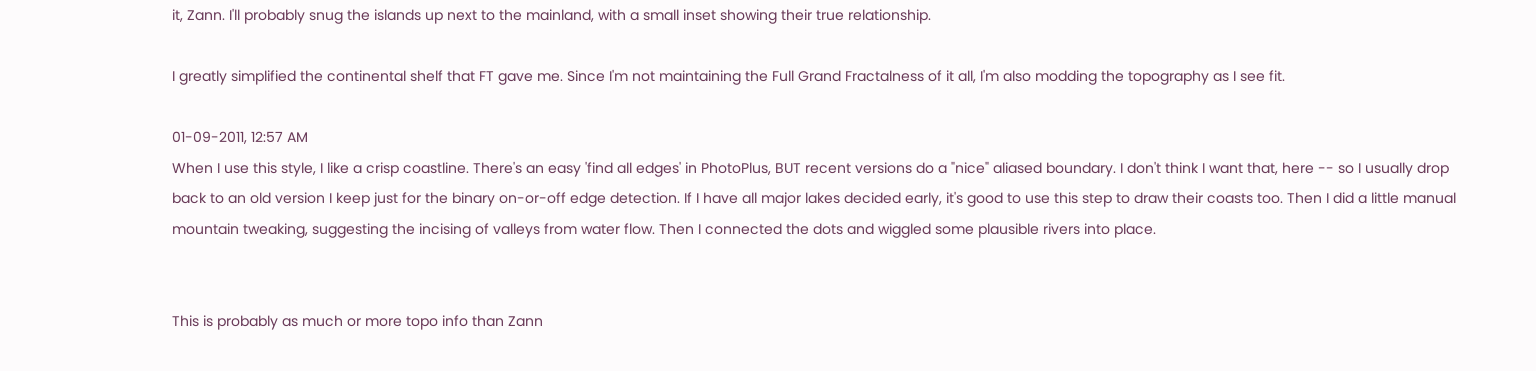it, Zann. I'll probably snug the islands up next to the mainland, with a small inset showing their true relationship.

I greatly simplified the continental shelf that FT gave me. Since I'm not maintaining the Full Grand Fractalness of it all, I'm also modding the topography as I see fit.

01-09-2011, 12:57 AM
When I use this style, I like a crisp coastline. There's an easy 'find all edges' in PhotoPlus, BUT recent versions do a "nice" aliased boundary. I don't think I want that, here -- so I usually drop back to an old version I keep just for the binary on-or-off edge detection. If I have all major lakes decided early, it's good to use this step to draw their coasts too. Then I did a little manual mountain tweaking, suggesting the incising of valleys from water flow. Then I connected the dots and wiggled some plausible rivers into place.


This is probably as much or more topo info than Zann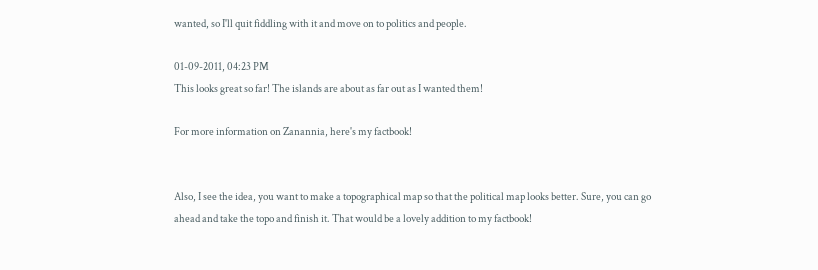wanted, so I'll quit fiddling with it and move on to politics and people.

01-09-2011, 04:23 PM
This looks great so far! The islands are about as far out as I wanted them!

For more information on Zanannia, here's my factbook!


Also, I see the idea, you want to make a topographical map so that the political map looks better. Sure, you can go ahead and take the topo and finish it. That would be a lovely addition to my factbook!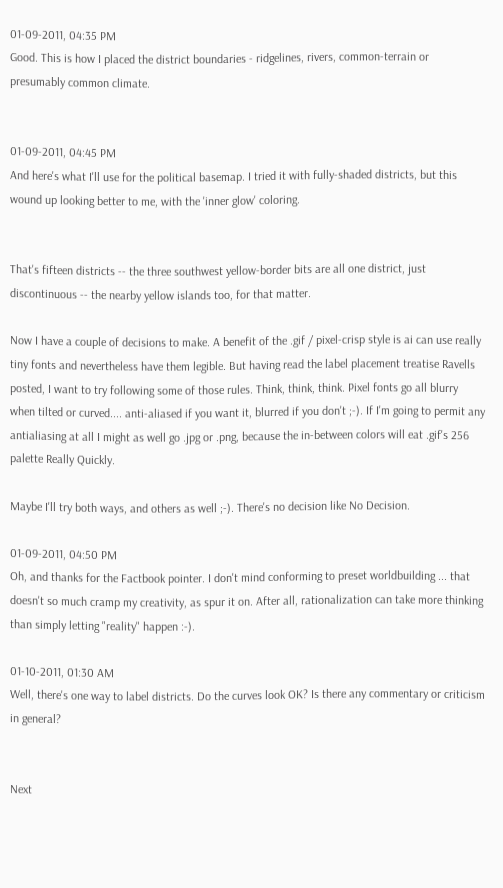01-09-2011, 04:35 PM
Good. This is how I placed the district boundaries - ridgelines, rivers, common-terrain or presumably common climate.


01-09-2011, 04:45 PM
And here's what I'll use for the political basemap. I tried it with fully-shaded districts, but this wound up looking better to me, with the 'inner glow' coloring.


That's fifteen districts -- the three southwest yellow-border bits are all one district, just discontinuous -- the nearby yellow islands too, for that matter.

Now I have a couple of decisions to make. A benefit of the .gif / pixel-crisp style is ai can use really tiny fonts and nevertheless have them legible. But having read the label placement treatise Ravells posted, I want to try following some of those rules. Think, think, think. Pixel fonts go all blurry when tilted or curved.... anti-aliased if you want it, blurred if you don't ;-). If I'm going to permit any antialiasing at all I might as well go .jpg or .png, because the in-between colors will eat .gif's 256 palette Really Quickly.

Maybe I'll try both ways, and others as well ;-). There's no decision like No Decision.

01-09-2011, 04:50 PM
Oh, and thanks for the Factbook pointer. I don't mind conforming to preset worldbuilding ... that doesn't so much cramp my creativity, as spur it on. After all, rationalization can take more thinking than simply letting "reality" happen :-).

01-10-2011, 01:30 AM
Well, there's one way to label districts. Do the curves look OK? Is there any commentary or criticism in general?


Next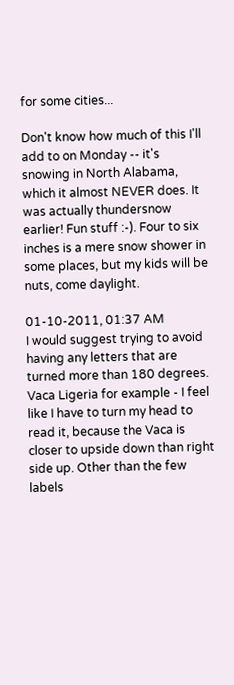for some cities...

Don't know how much of this I'll add to on Monday -- it's snowing in North Alabama, which it almost NEVER does. It was actually thundersnow earlier! Fun stuff :-). Four to six inches is a mere snow shower in some places, but my kids will be nuts, come daylight.

01-10-2011, 01:37 AM
I would suggest trying to avoid having any letters that are turned more than 180 degrees. Vaca Ligeria for example - I feel like I have to turn my head to read it, because the Vaca is closer to upside down than right side up. Other than the few labels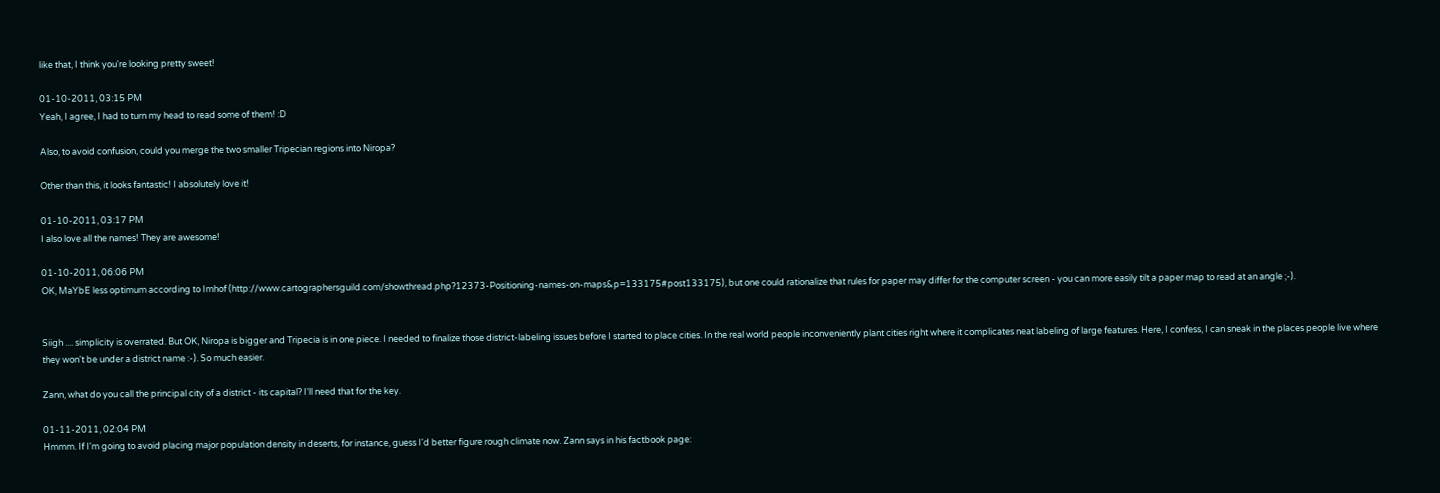like that, I think you're looking pretty sweet!

01-10-2011, 03:15 PM
Yeah, I agree, I had to turn my head to read some of them! :D

Also, to avoid confusion, could you merge the two smaller Tripecian regions into Niropa?

Other than this, it looks fantastic! I absolutely love it!

01-10-2011, 03:17 PM
I also love all the names! They are awesome!

01-10-2011, 06:06 PM
OK, MaYbE less optimum according to Imhof (http://www.cartographersguild.com/showthread.php?12373-Positioning-names-on-maps&p=133175#post133175), but one could rationalize that rules for paper may differ for the computer screen - you can more easily tilt a paper map to read at an angle ;-).


Siigh .... simplicity is overrated. But OK, Niropa is bigger and Tripecia is in one piece. I needed to finalize those district-labeling issues before I started to place cities. In the real world people inconveniently plant cities right where it complicates neat labeling of large features. Here, I confess, I can sneak in the places people live where they won't be under a district name :-). So much easier.

Zann, what do you call the principal city of a district - its capital? I'll need that for the key.

01-11-2011, 02:04 PM
Hmmm. If I'm going to avoid placing major population density in deserts, for instance, guess I'd better figure rough climate now. Zann says in his factbook page: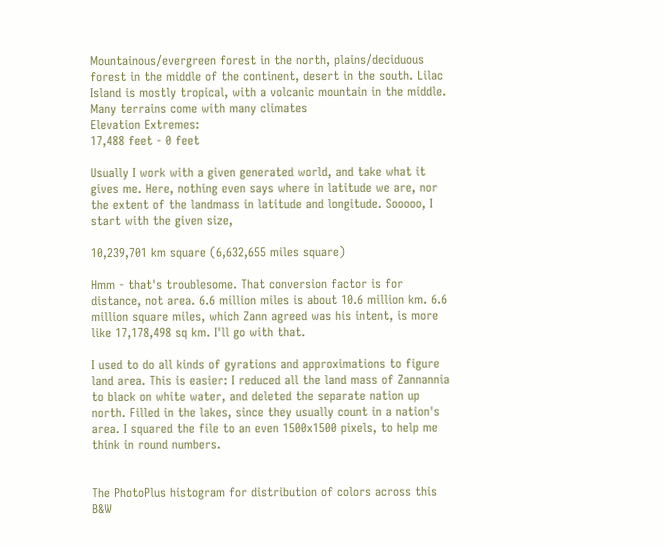Mountainous/evergreen forest in the north, plains/deciduous forest in the middle of the continent, desert in the south. Lilac Island is mostly tropical, with a volcanic mountain in the middle.
Many terrains come with many climates
Elevation Extremes:
17,488 feet - 0 feet

Usually I work with a given generated world, and take what it gives me. Here, nothing even says where in latitude we are, nor the extent of the landmass in latitude and longitude. Sooooo, I start with the given size,

10,239,701 km square (6,632,655 miles square)

Hmm - that's troublesome. That conversion factor is for distance, not area. 6.6 million miles is about 10.6 million km. 6.6 million square miles, which Zann agreed was his intent, is more like 17,178,498 sq km. I'll go with that.

I used to do all kinds of gyrations and approximations to figure land area. This is easier: I reduced all the land mass of Zannannia to black on white water, and deleted the separate nation up north. Filled in the lakes, since they usually count in a nation's area. I squared the file to an even 1500x1500 pixels, to help me think in round numbers.


The PhotoPlus histogram for distribution of colors across this B&W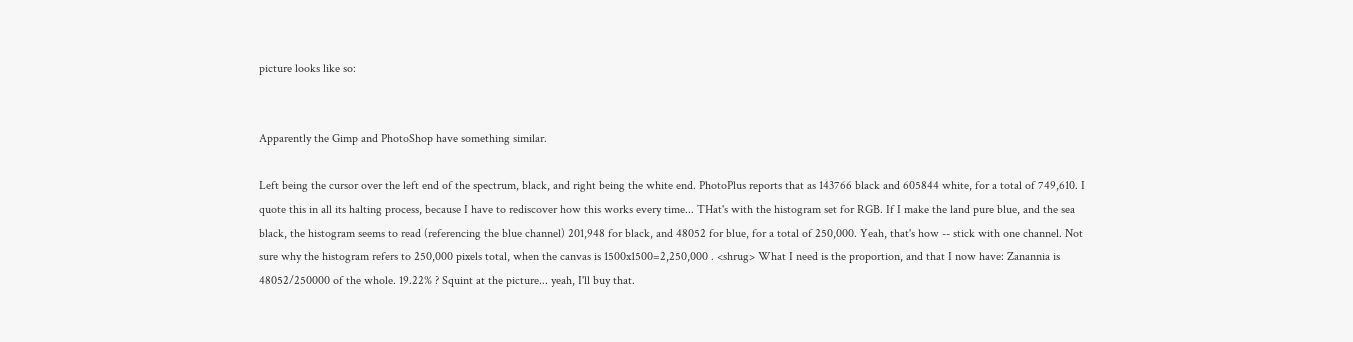picture looks like so:


Apparently the Gimp and PhotoShop have something similar.

Left being the cursor over the left end of the spectrum, black, and right being the white end. PhotoPlus reports that as 143766 black and 605844 white, for a total of 749,610. I quote this in all its halting process, because I have to rediscover how this works every time... THat's with the histogram set for RGB. If I make the land pure blue, and the sea black, the histogram seems to read (referencing the blue channel) 201,948 for black, and 48052 for blue, for a total of 250,000. Yeah, that's how -- stick with one channel. Not sure why the histogram refers to 250,000 pixels total, when the canvas is 1500x1500=2,250,000 . <shrug> What I need is the proportion, and that I now have: Zanannia is 48052/250000 of the whole. 19.22% ? Squint at the picture... yeah, I'll buy that.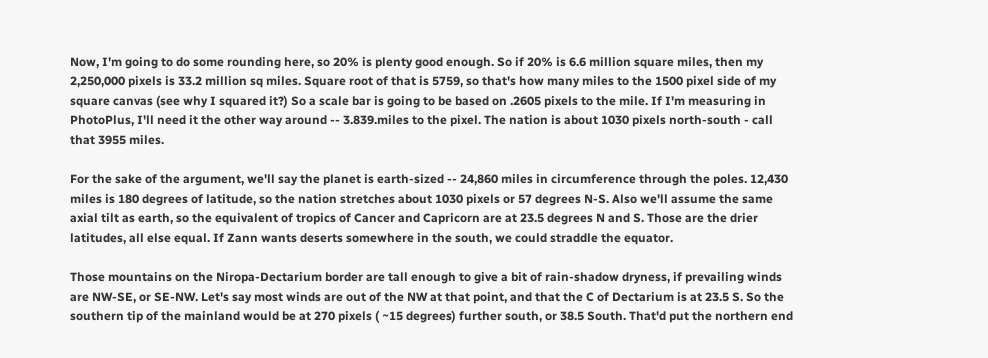Now, I'm going to do some rounding here, so 20% is plenty good enough. So if 20% is 6.6 million square miles, then my 2,250,000 pixels is 33.2 million sq miles. Square root of that is 5759, so that's how many miles to the 1500 pixel side of my square canvas (see why I squared it?) So a scale bar is going to be based on .2605 pixels to the mile. If I'm measuring in PhotoPlus, I'll need it the other way around -- 3.839.miles to the pixel. The nation is about 1030 pixels north-south - call that 3955 miles.

For the sake of the argument, we'll say the planet is earth-sized -- 24,860 miles in circumference through the poles. 12,430 miles is 180 degrees of latitude, so the nation stretches about 1030 pixels or 57 degrees N-S. Also we'll assume the same axial tilt as earth, so the equivalent of tropics of Cancer and Capricorn are at 23.5 degrees N and S. Those are the drier latitudes, all else equal. If Zann wants deserts somewhere in the south, we could straddle the equator.

Those mountains on the Niropa-Dectarium border are tall enough to give a bit of rain-shadow dryness, if prevailing winds are NW-SE, or SE-NW. Let's say most winds are out of the NW at that point, and that the C of Dectarium is at 23.5 S. So the southern tip of the mainland would be at 270 pixels ( ~15 degrees) further south, or 38.5 South. That'd put the northern end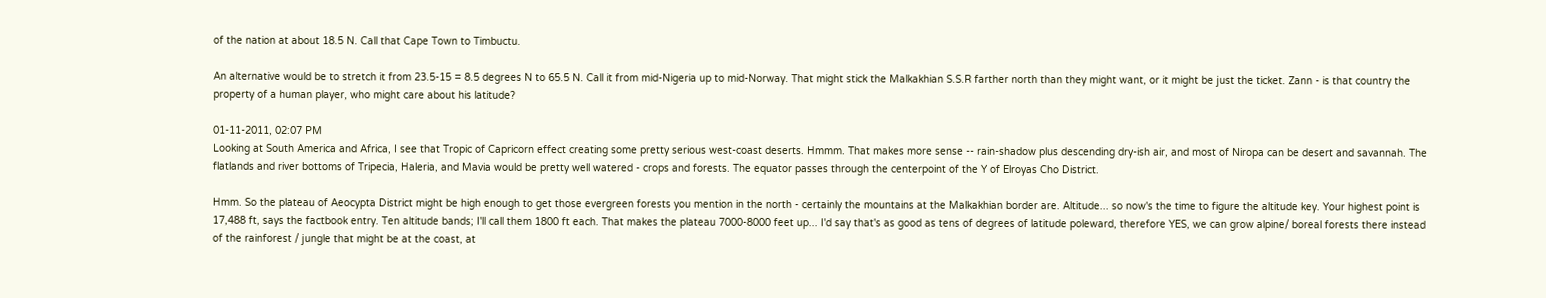of the nation at about 18.5 N. Call that Cape Town to Timbuctu.

An alternative would be to stretch it from 23.5-15 = 8.5 degrees N to 65.5 N. Call it from mid-Nigeria up to mid-Norway. That might stick the Malkakhian S.S.R farther north than they might want, or it might be just the ticket. Zann - is that country the property of a human player, who might care about his latitude?

01-11-2011, 02:07 PM
Looking at South America and Africa, I see that Tropic of Capricorn effect creating some pretty serious west-coast deserts. Hmmm. That makes more sense -- rain-shadow plus descending dry-ish air, and most of Niropa can be desert and savannah. The flatlands and river bottoms of Tripecia, Haleria, and Mavia would be pretty well watered - crops and forests. The equator passes through the centerpoint of the Y of Elroyas Cho District.

Hmm. So the plateau of Aeocypta District might be high enough to get those evergreen forests you mention in the north - certainly the mountains at the Malkakhian border are. Altitude... so now's the time to figure the altitude key. Your highest point is 17,488 ft, says the factbook entry. Ten altitude bands; I'll call them 1800 ft each. That makes the plateau 7000-8000 feet up... I'd say that's as good as tens of degrees of latitude poleward, therefore YES, we can grow alpine/ boreal forests there instead of the rainforest / jungle that might be at the coast, at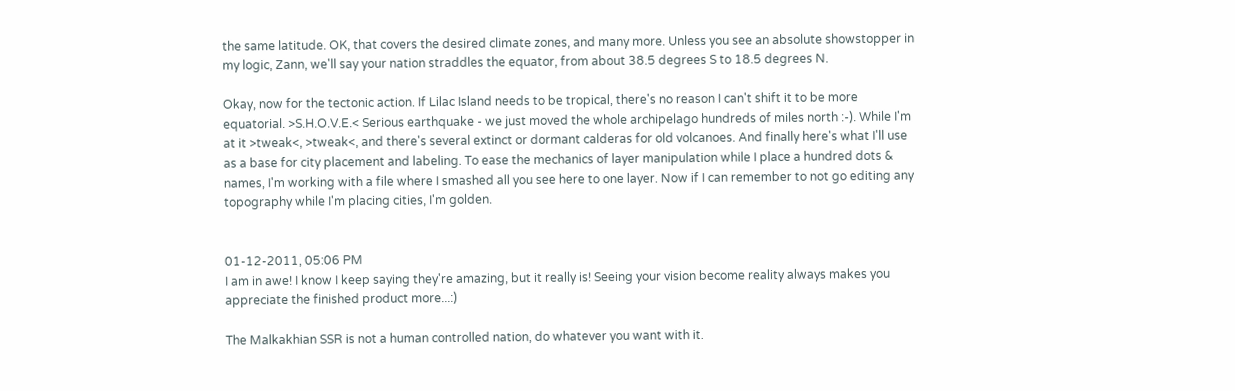the same latitude. OK, that covers the desired climate zones, and many more. Unless you see an absolute showstopper in my logic, Zann, we'll say your nation straddles the equator, from about 38.5 degrees S to 18.5 degrees N.

Okay, now for the tectonic action. If Lilac Island needs to be tropical, there's no reason I can't shift it to be more equatorial. >S.H.O.V.E.< Serious earthquake - we just moved the whole archipelago hundreds of miles north :-). While I'm at it >tweak<, >tweak<, and there's several extinct or dormant calderas for old volcanoes. And finally here's what I'll use as a base for city placement and labeling. To ease the mechanics of layer manipulation while I place a hundred dots & names, I'm working with a file where I smashed all you see here to one layer. Now if I can remember to not go editing any topography while I'm placing cities, I'm golden.


01-12-2011, 05:06 PM
I am in awe! I know I keep saying they're amazing, but it really is! Seeing your vision become reality always makes you appreciate the finished product more...:)

The Malkakhian SSR is not a human controlled nation, do whatever you want with it.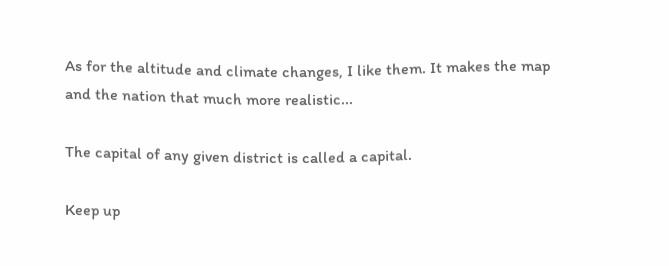As for the altitude and climate changes, I like them. It makes the map and the nation that much more realistic...

The capital of any given district is called a capital.

Keep up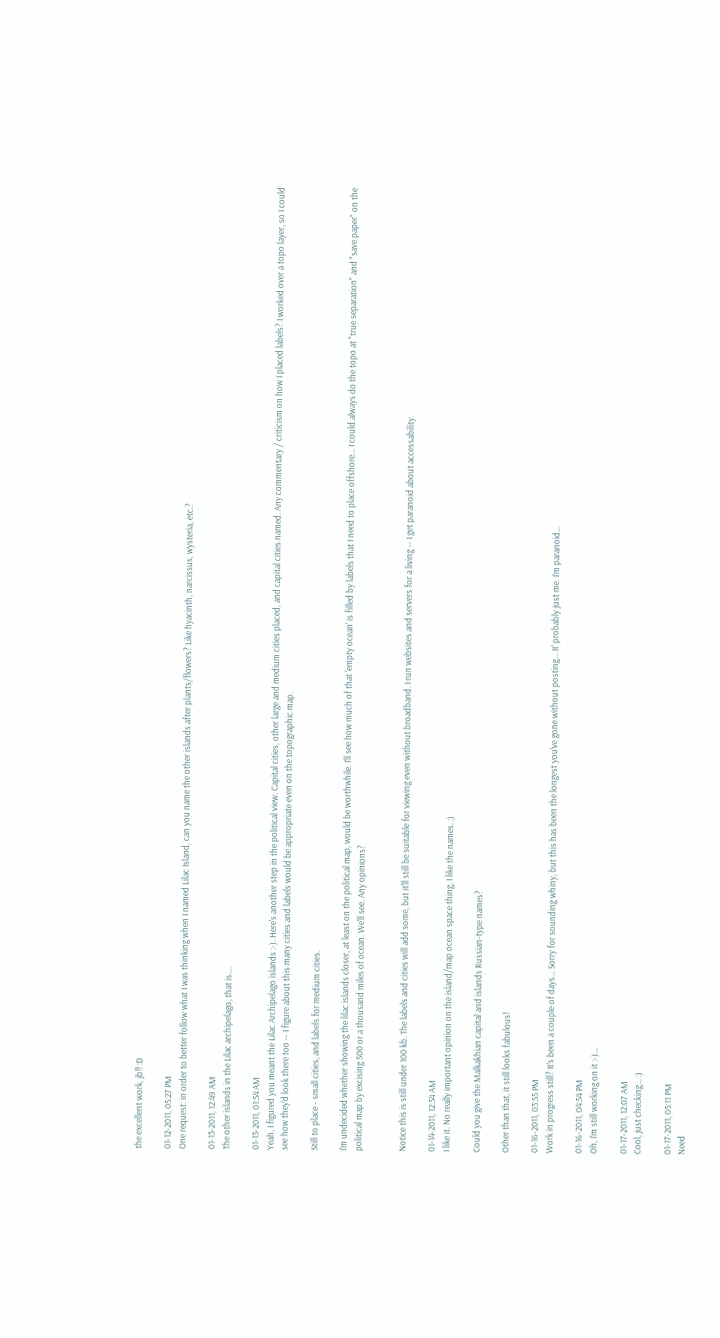the excellent work, jb!! :D

01-12-2011, 05:27 PM
One request: in order to better follow what I was thinking when I named Lilac Island, can you name the other islands after plants/flowers? Like hyacinth, narcissus, wysteria, etc.?

01-13-2011, 12:49 AM
The other islands in the Lilac archipelago, that is....

01-13-2011, 01:54 AM
Yeah, I figured you meant the Lilac Archipelago islands :-). Here's another step in the political view. Capital cities, other large and medium cities placed, and capital cities named. Any commentary / criticism on how I placed labels? I worked over a topo layer, so I could see how they'd look there too -- I figure about this many cities and labels would be appropriate even on the topographic map.

Still to place - small cities, and labels for medium cities.

I'm undecided whether showing the lilac islands closer, at least on the political map, would be worthwhile. I'll see how much of that 'empty ocean' is filled by labels that I need to place offshore... I could always do the topo at "true separation" and "save paper" on the political map by excising 500 or a thousand miles of ocean. We'll see. Any opinions?


Notice this is still under 100 kb. The labels and cities will add some, but it'll still be suitable for viewing even without broadband. I run websites and servers for a living -- I get paranoid about accessability.

01-14-2011, 12:54 AM
I like it. No really important opinion on the island/map ocean space thing, I like the names. :)

Could you give the Malkakhian capital and islands Russian-type names?

Other than that, it still looks fabulous!

01-16-2011, 03:55 PM
Work in progress still? It's been a couple of days... Sorry for sounding whiny, but this has been the longest you've gone without posting... It' probably just me. I'm paranoid...

01-16-2011, 04:54 PM
Oh, I'm still working on it :-)...

01-17-2011, 12:07 AM
Cool, just checking... :)

01-17-2011, 05:11 PM
Need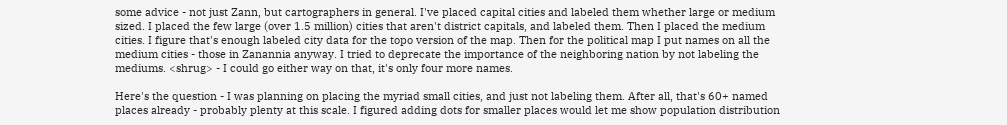some advice - not just Zann, but cartographers in general. I've placed capital cities and labeled them whether large or medium sized. I placed the few large (over 1.5 million) cities that aren't district capitals, and labeled them. Then I placed the medium cities. I figure that's enough labeled city data for the topo version of the map. Then for the political map I put names on all the medium cities - those in Zanannia anyway. I tried to deprecate the importance of the neighboring nation by not labeling the mediums. <shrug> - I could go either way on that, it's only four more names.

Here's the question - I was planning on placing the myriad small cities, and just not labeling them. After all, that's 60+ named places already - probably plenty at this scale. I figured adding dots for smaller places would let me show population distribution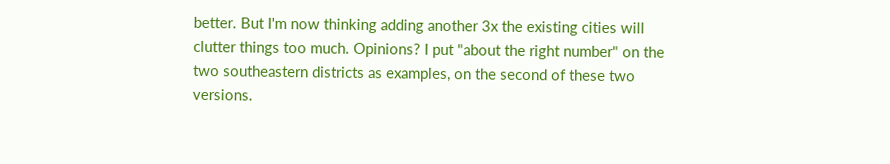better. But I'm now thinking adding another 3x the existing cities will clutter things too much. Opinions? I put "about the right number" on the two southeastern districts as examples, on the second of these two versions.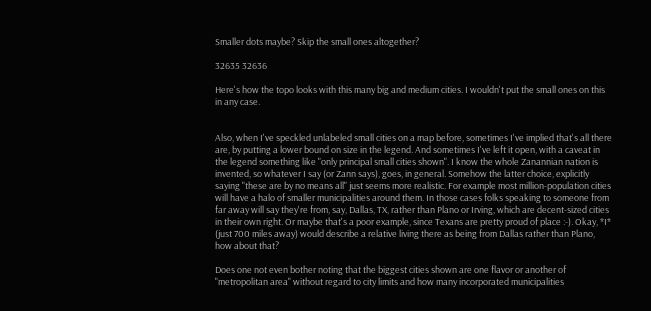Smaller dots maybe? Skip the small ones altogether?

32635 32636

Here's how the topo looks with this many big and medium cities. I wouldn't put the small ones on this in any case.


Also, when I've speckled unlabeled small cities on a map before, sometimes I've implied that's all there are, by putting a lower bound on size in the legend. And sometimes I've left it open, with a caveat in the legend something like "only principal small cities shown". I know the whole Zanannian nation is invented, so whatever I say (or Zann says), goes, in general. Somehow the latter choice, explicitly saying "these are by no means all" just seems more realistic. For example most million-population cities will have a halo of smaller municipalities around them. In those cases folks speaking to someone from far away will say they're from, say, Dallas, TX, rather than Plano or Irving, which are decent-sized cities in their own right. Or maybe that's a poor example, since Texans are pretty proud of place :-). Okay, *I* (just 700 miles away) would describe a relative living there as being from Dallas rather than Plano, how about that?

Does one not even bother noting that the biggest cities shown are one flavor or another of "metropolitan area" without regard to city limits and how many incorporated municipalities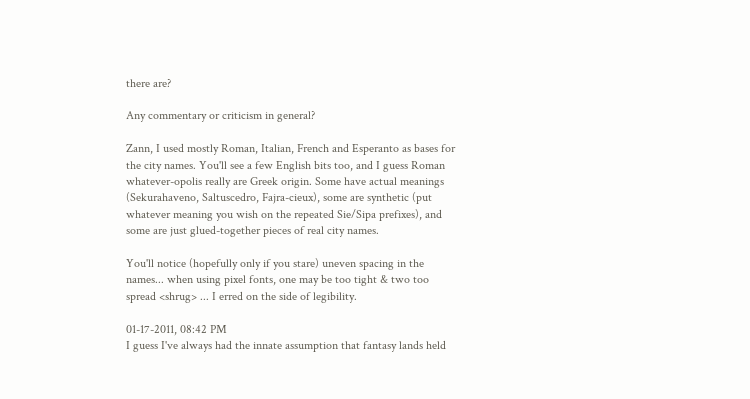there are?

Any commentary or criticism in general?

Zann, I used mostly Roman, Italian, French and Esperanto as bases for the city names. You'll see a few English bits too, and I guess Roman whatever-opolis really are Greek origin. Some have actual meanings (Sekurahaveno, Saltuscedro, Fajra-cieux), some are synthetic (put whatever meaning you wish on the repeated Sie/Sipa prefixes), and some are just glued-together pieces of real city names.

You'll notice (hopefully only if you stare) uneven spacing in the names... when using pixel fonts, one may be too tight & two too spread <shrug> ... I erred on the side of legibility.

01-17-2011, 08:42 PM
I guess I've always had the innate assumption that fantasy lands held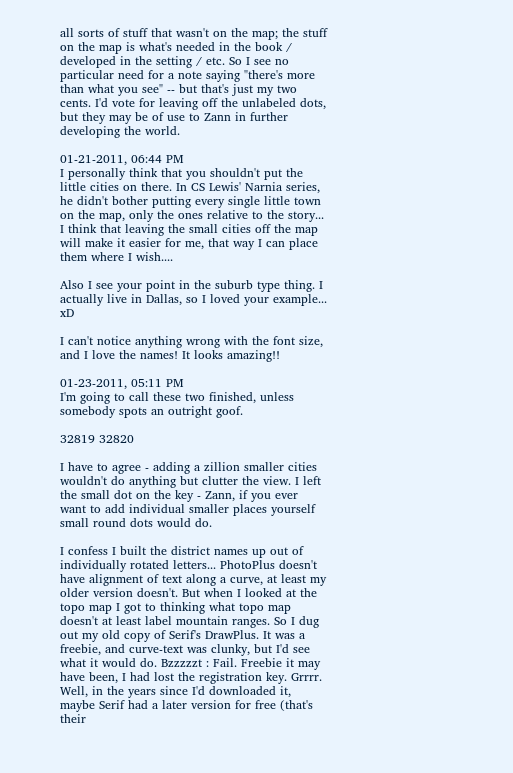all sorts of stuff that wasn't on the map; the stuff on the map is what's needed in the book / developed in the setting / etc. So I see no particular need for a note saying "there's more than what you see" -- but that's just my two cents. I'd vote for leaving off the unlabeled dots, but they may be of use to Zann in further developing the world.

01-21-2011, 06:44 PM
I personally think that you shouldn't put the little cities on there. In CS Lewis' Narnia series, he didn't bother putting every single little town on the map, only the ones relative to the story... I think that leaving the small cities off the map will make it easier for me, that way I can place them where I wish....

Also I see your point in the suburb type thing. I actually live in Dallas, so I loved your example... xD

I can't notice anything wrong with the font size, and I love the names! It looks amazing!!

01-23-2011, 05:11 PM
I'm going to call these two finished, unless somebody spots an outright goof.

32819 32820

I have to agree - adding a zillion smaller cities wouldn't do anything but clutter the view. I left the small dot on the key - Zann, if you ever want to add individual smaller places yourself small round dots would do.

I confess I built the district names up out of individually rotated letters... PhotoPlus doesn't have alignment of text along a curve, at least my older version doesn't. But when I looked at the topo map I got to thinking what topo map doesn't at least label mountain ranges. So I dug out my old copy of Serif's DrawPlus. It was a freebie, and curve-text was clunky, but I'd see what it would do. Bzzzzzt : Fail. Freebie it may have been, I had lost the registration key. Grrrr. Well, in the years since I'd downloaded it, maybe Serif had a later version for free (that's their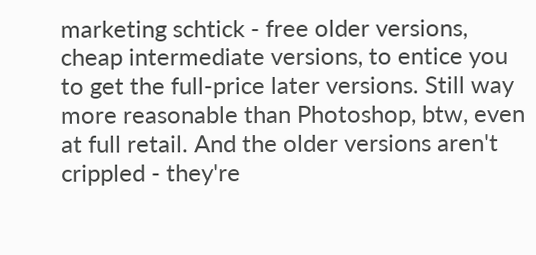marketing schtick - free older versions, cheap intermediate versions, to entice you to get the full-price later versions. Still way more reasonable than Photoshop, btw, even at full retail. And the older versions aren't crippled - they're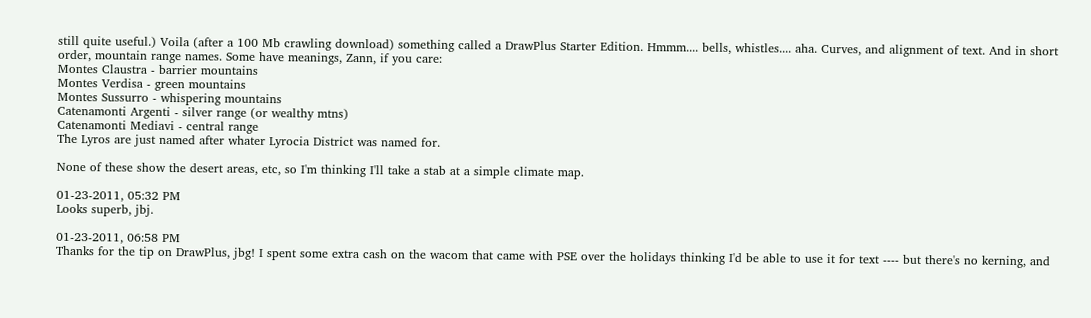still quite useful.) Voila (after a 100 Mb crawling download) something called a DrawPlus Starter Edition. Hmmm.... bells, whistles.... aha. Curves, and alignment of text. And in short order, mountain range names. Some have meanings, Zann, if you care:
Montes Claustra - barrier mountains
Montes Verdisa - green mountains
Montes Sussurro - whispering mountains
Catenamonti Argenti - silver range (or wealthy mtns)
Catenamonti Mediavi - central range
The Lyros are just named after whater Lyrocia District was named for.

None of these show the desert areas, etc, so I'm thinking I'll take a stab at a simple climate map.

01-23-2011, 05:32 PM
Looks superb, jbj.

01-23-2011, 06:58 PM
Thanks for the tip on DrawPlus, jbg! I spent some extra cash on the wacom that came with PSE over the holidays thinking I'd be able to use it for text ---- but there's no kerning, and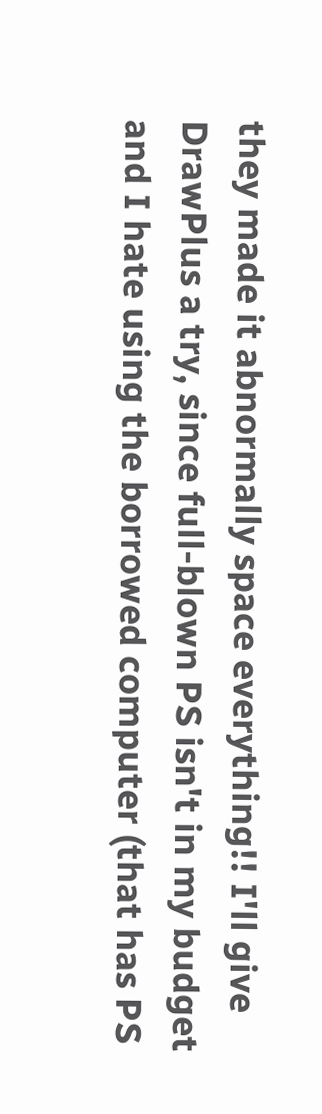they made it abnormally space everything!! I'll give DrawPlus a try, since full-blown PS isn't in my budget and I hate using the borrowed computer (that has PS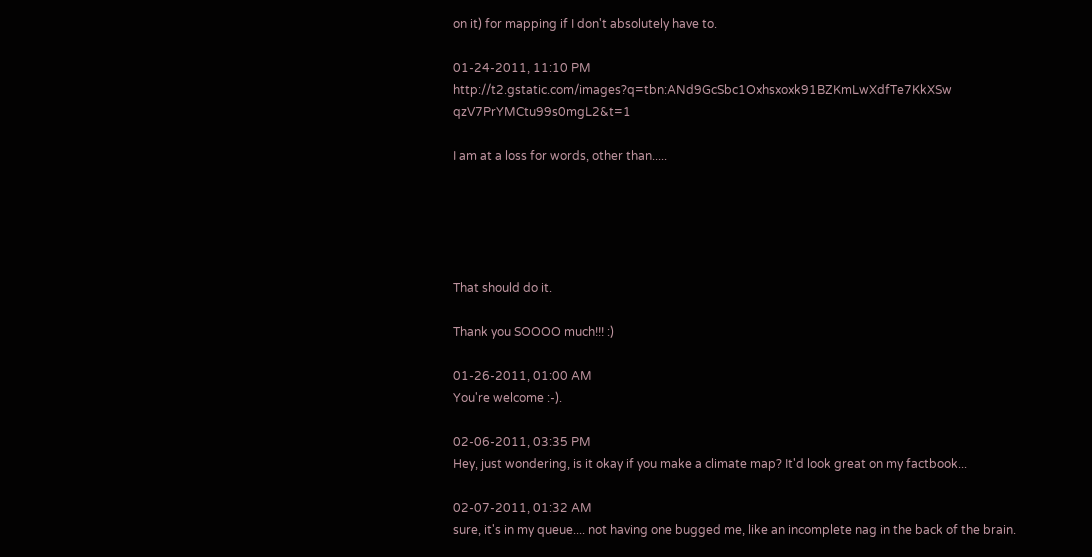on it) for mapping if I don't absolutely have to.

01-24-2011, 11:10 PM
http://t2.gstatic.com/images?q=tbn:ANd9GcSbc1Oxhsxoxk91BZKmLwXdfTe7KkXSw qzV7PrYMCtu99s0mgL2&t=1

I am at a loss for words, other than.....





That should do it.

Thank you SOOOO much!!! :)

01-26-2011, 01:00 AM
You're welcome :-).

02-06-2011, 03:35 PM
Hey, just wondering, is it okay if you make a climate map? It'd look great on my factbook...

02-07-2011, 01:32 AM
sure, it's in my queue.... not having one bugged me, like an incomplete nag in the back of the brain.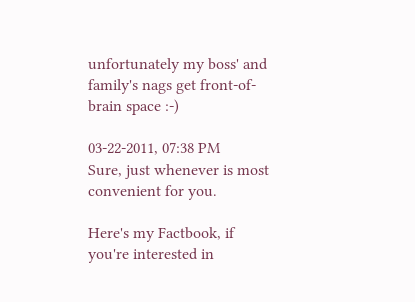unfortunately my boss' and family's nags get front-of-brain space :-)

03-22-2011, 07:38 PM
Sure, just whenever is most convenient for you.

Here's my Factbook, if you're interested in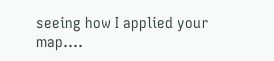seeing how I applied your map....